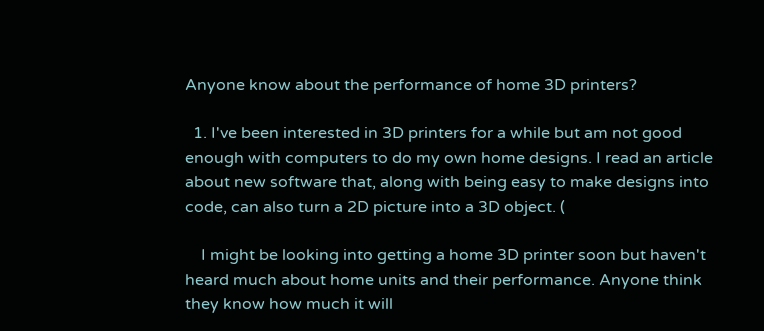Anyone know about the performance of home 3D printers?

  1. I've been interested in 3D printers for a while but am not good enough with computers to do my own home designs. I read an article about new software that, along with being easy to make designs into code, can also turn a 2D picture into a 3D object. (

    I might be looking into getting a home 3D printer soon but haven't heard much about home units and their performance. Anyone think they know how much it will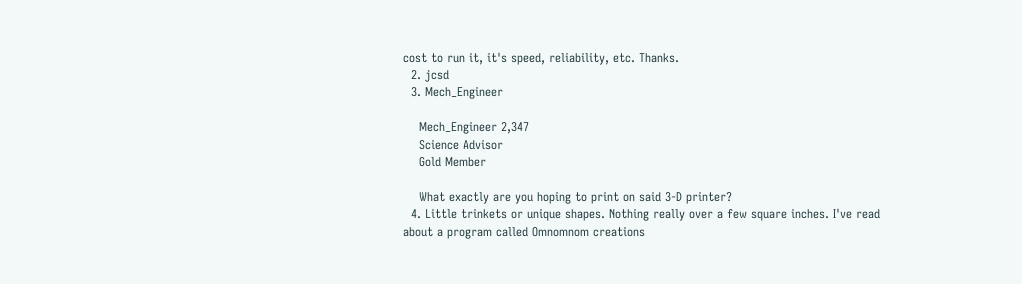cost to run it, it's speed, reliability, etc. Thanks.
  2. jcsd
  3. Mech_Engineer

    Mech_Engineer 2,347
    Science Advisor
    Gold Member

    What exactly are you hoping to print on said 3-D printer?
  4. Little trinkets or unique shapes. Nothing really over a few square inches. I've read about a program called Omnomnom creations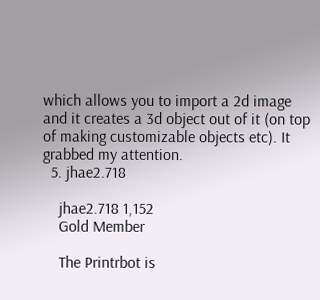which allows you to import a 2d image and it creates a 3d object out of it (on top of making customizable objects etc). It grabbed my attention.
  5. jhae2.718

    jhae2.718 1,152
    Gold Member

    The Printrbot is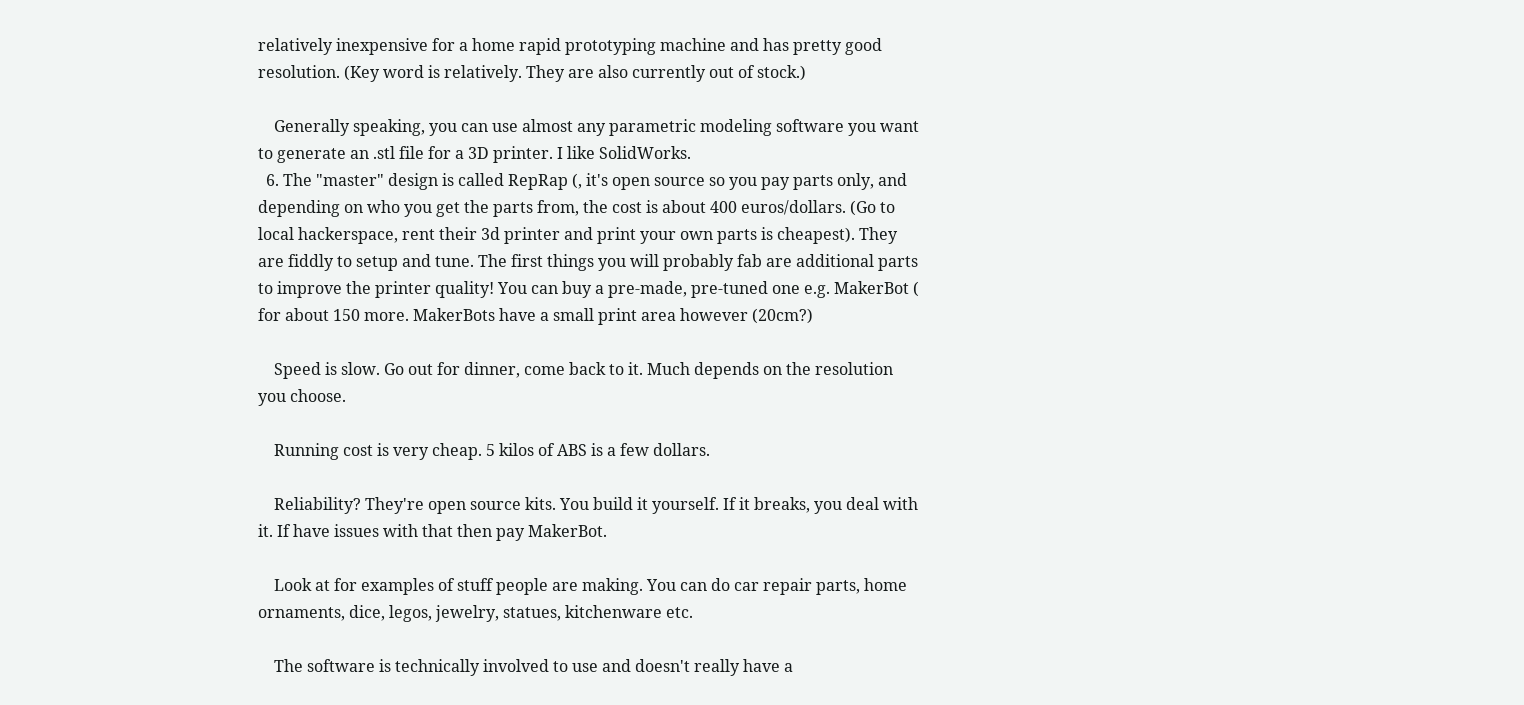relatively inexpensive for a home rapid prototyping machine and has pretty good resolution. (Key word is relatively. They are also currently out of stock.)

    Generally speaking, you can use almost any parametric modeling software you want to generate an .stl file for a 3D printer. I like SolidWorks.
  6. The "master" design is called RepRap (, it's open source so you pay parts only, and depending on who you get the parts from, the cost is about 400 euros/dollars. (Go to local hackerspace, rent their 3d printer and print your own parts is cheapest). They are fiddly to setup and tune. The first things you will probably fab are additional parts to improve the printer quality! You can buy a pre-made, pre-tuned one e.g. MakerBot ( for about 150 more. MakerBots have a small print area however (20cm?)

    Speed is slow. Go out for dinner, come back to it. Much depends on the resolution you choose.

    Running cost is very cheap. 5 kilos of ABS is a few dollars.

    Reliability? They're open source kits. You build it yourself. If it breaks, you deal with it. If have issues with that then pay MakerBot.

    Look at for examples of stuff people are making. You can do car repair parts, home ornaments, dice, legos, jewelry, statues, kitchenware etc.

    The software is technically involved to use and doesn't really have a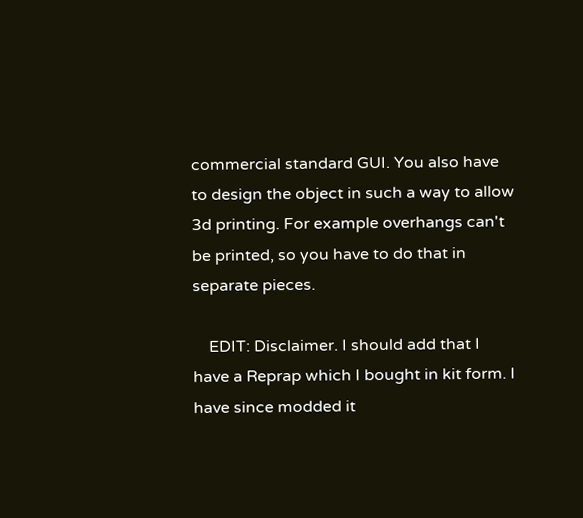commercial standard GUI. You also have to design the object in such a way to allow 3d printing. For example overhangs can't be printed, so you have to do that in separate pieces.

    EDIT: Disclaimer. I should add that I have a Reprap which I bought in kit form. I have since modded it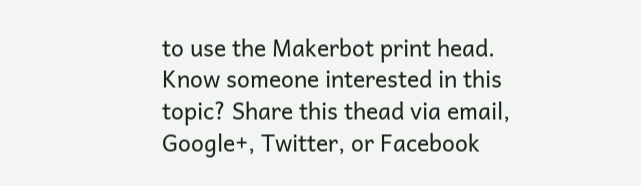to use the Makerbot print head.
Know someone interested in this topic? Share this thead via email, Google+, Twitter, or Facebook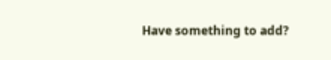Have something to add?